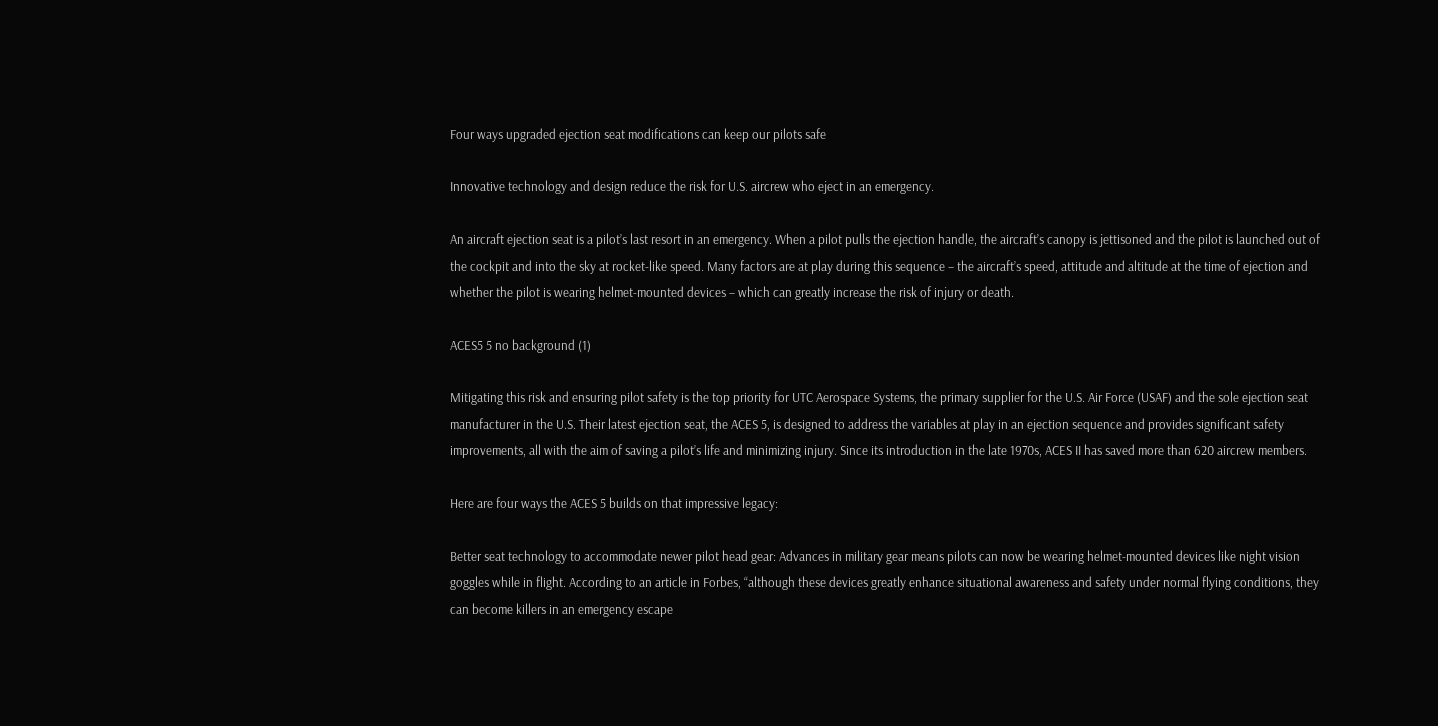Four ways upgraded ejection seat modifications can keep our pilots safe

Innovative technology and design reduce the risk for U.S. aircrew who eject in an emergency.

An aircraft ejection seat is a pilot’s last resort in an emergency. When a pilot pulls the ejection handle, the aircraft’s canopy is jettisoned and the pilot is launched out of the cockpit and into the sky at rocket-like speed. Many factors are at play during this sequence – the aircraft’s speed, attitude and altitude at the time of ejection and whether the pilot is wearing helmet-mounted devices – which can greatly increase the risk of injury or death.

ACES5 5 no background (1)

Mitigating this risk and ensuring pilot safety is the top priority for UTC Aerospace Systems, the primary supplier for the U.S. Air Force (USAF) and the sole ejection seat manufacturer in the U.S. Their latest ejection seat, the ACES 5, is designed to address the variables at play in an ejection sequence and provides significant safety improvements, all with the aim of saving a pilot’s life and minimizing injury. Since its introduction in the late 1970s, ACES II has saved more than 620 aircrew members.

Here are four ways the ACES 5 builds on that impressive legacy:

Better seat technology to accommodate newer pilot head gear: Advances in military gear means pilots can now be wearing helmet-mounted devices like night vision goggles while in flight. According to an article in Forbes, “although these devices greatly enhance situational awareness and safety under normal flying conditions, they can become killers in an emergency escape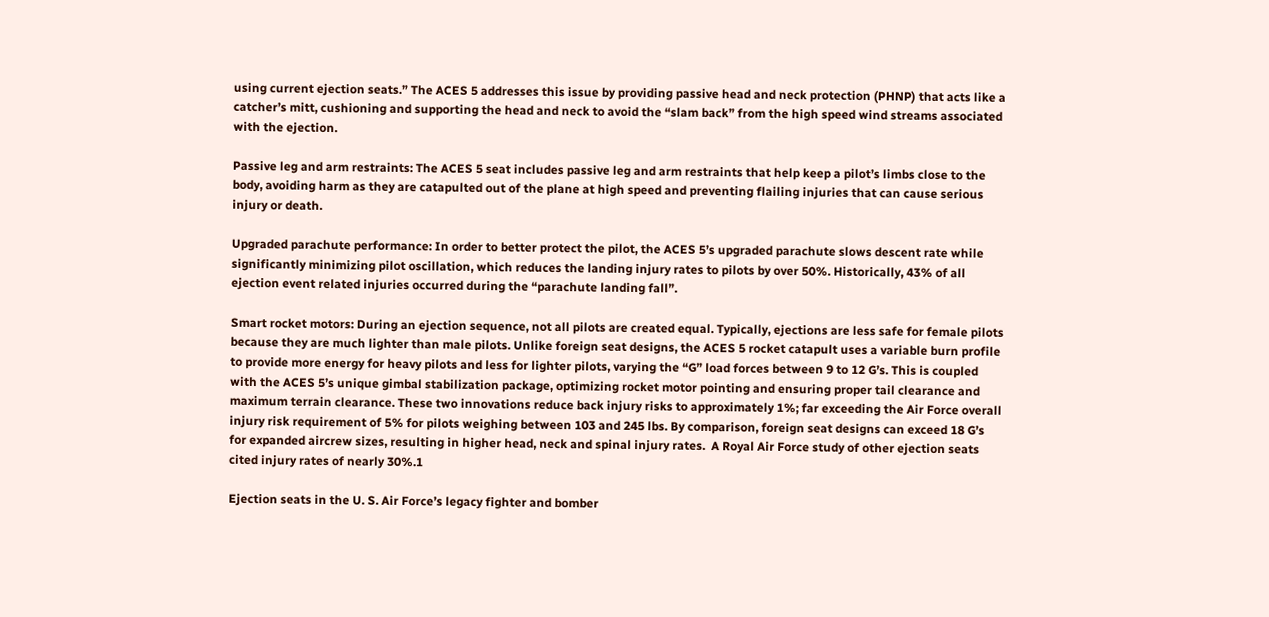using current ejection seats.” The ACES 5 addresses this issue by providing passive head and neck protection (PHNP) that acts like a catcher’s mitt, cushioning and supporting the head and neck to avoid the “slam back” from the high speed wind streams associated with the ejection.

Passive leg and arm restraints: The ACES 5 seat includes passive leg and arm restraints that help keep a pilot’s limbs close to the body, avoiding harm as they are catapulted out of the plane at high speed and preventing flailing injuries that can cause serious injury or death.

Upgraded parachute performance: In order to better protect the pilot, the ACES 5’s upgraded parachute slows descent rate while significantly minimizing pilot oscillation, which reduces the landing injury rates to pilots by over 50%. Historically, 43% of all ejection event related injuries occurred during the “parachute landing fall”.

Smart rocket motors: During an ejection sequence, not all pilots are created equal. Typically, ejections are less safe for female pilots because they are much lighter than male pilots. Unlike foreign seat designs, the ACES 5 rocket catapult uses a variable burn profile to provide more energy for heavy pilots and less for lighter pilots, varying the “G” load forces between 9 to 12 G’s. This is coupled with the ACES 5’s unique gimbal stabilization package, optimizing rocket motor pointing and ensuring proper tail clearance and maximum terrain clearance. These two innovations reduce back injury risks to approximately 1%; far exceeding the Air Force overall injury risk requirement of 5% for pilots weighing between 103 and 245 lbs. By comparison, foreign seat designs can exceed 18 G’s for expanded aircrew sizes, resulting in higher head, neck and spinal injury rates.  A Royal Air Force study of other ejection seats cited injury rates of nearly 30%.1

Ejection seats in the U. S. Air Force’s legacy fighter and bomber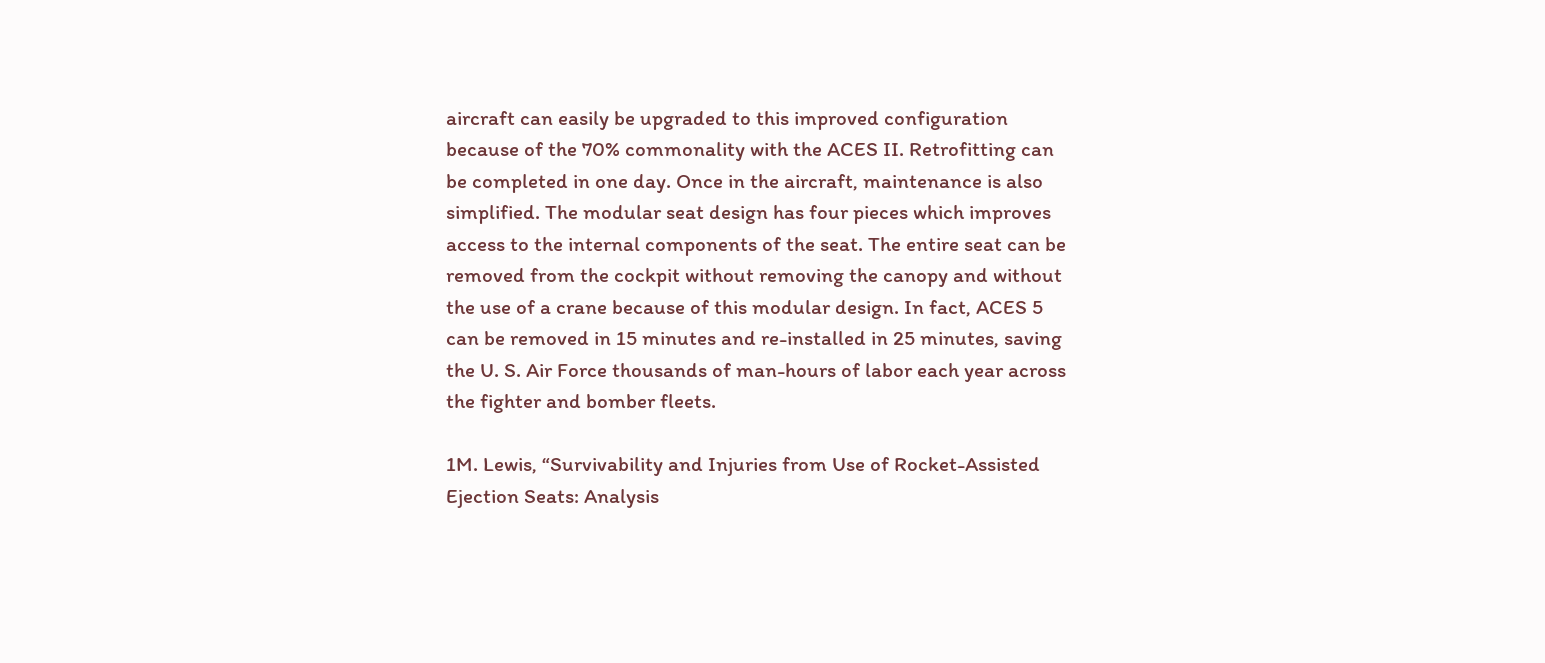aircraft can easily be upgraded to this improved configuration because of the 70% commonality with the ACES II. Retrofitting can be completed in one day. Once in the aircraft, maintenance is also simplified. The modular seat design has four pieces which improves access to the internal components of the seat. The entire seat can be removed from the cockpit without removing the canopy and without the use of a crane because of this modular design. In fact, ACES 5 can be removed in 15 minutes and re-installed in 25 minutes, saving the U. S. Air Force thousands of man-hours of labor each year across the fighter and bomber fleets.

1M. Lewis, “Survivability and Injuries from Use of Rocket-Assisted Ejection Seats: Analysis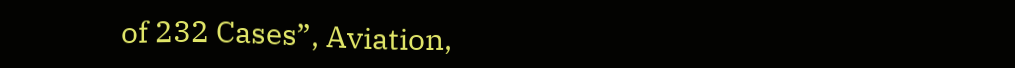of 232 Cases”, Aviation,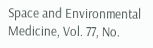Space and Environmental Medicine, Vol. 77, No.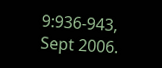9:936-943, Sept 2006.